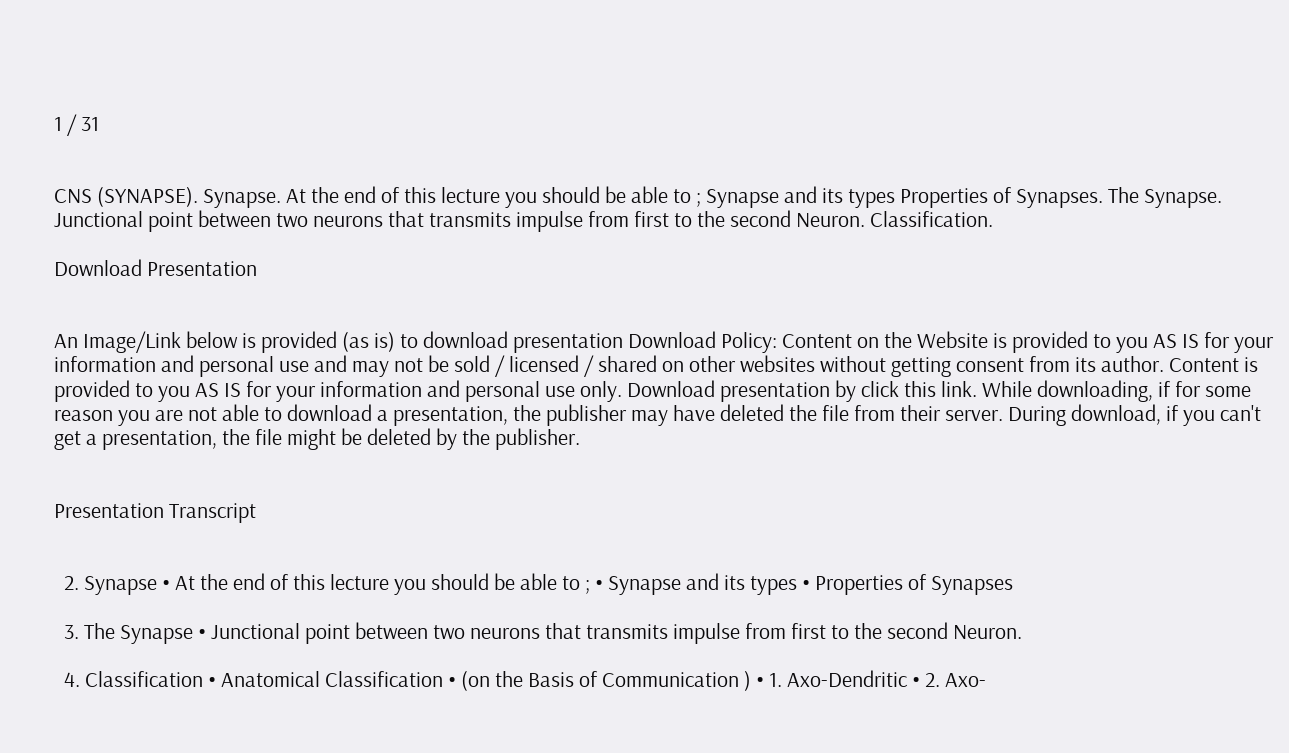1 / 31


CNS (SYNAPSE). Synapse. At the end of this lecture you should be able to ; Synapse and its types Properties of Synapses. The Synapse. Junctional point between two neurons that transmits impulse from first to the second Neuron. Classification.

Download Presentation


An Image/Link below is provided (as is) to download presentation Download Policy: Content on the Website is provided to you AS IS for your information and personal use and may not be sold / licensed / shared on other websites without getting consent from its author. Content is provided to you AS IS for your information and personal use only. Download presentation by click this link. While downloading, if for some reason you are not able to download a presentation, the publisher may have deleted the file from their server. During download, if you can't get a presentation, the file might be deleted by the publisher.


Presentation Transcript


  2. Synapse • At the end of this lecture you should be able to ; • Synapse and its types • Properties of Synapses

  3. The Synapse • Junctional point between two neurons that transmits impulse from first to the second Neuron.

  4. Classification • Anatomical Classification • (on the Basis of Communication ) • 1. Axo-Dendritic • 2. Axo-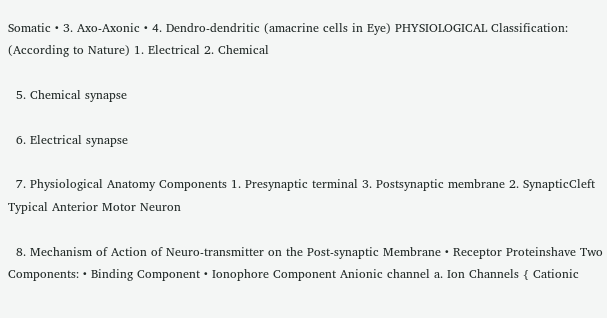Somatic • 3. Axo-Axonic • 4. Dendro-dendritic (amacrine cells in Eye) PHYSIOLOGICAL Classification: (According to Nature) 1. Electrical 2. Chemical

  5. Chemical synapse

  6. Electrical synapse

  7. Physiological Anatomy Components 1. Presynaptic terminal 3. Postsynaptic membrane 2. SynapticCleft Typical Anterior Motor Neuron

  8. Mechanism of Action of Neuro-transmitter on the Post-synaptic Membrane • Receptor Proteinshave Two Components: • Binding Component • Ionophore Component Anionic channel a. Ion Channels { Cationic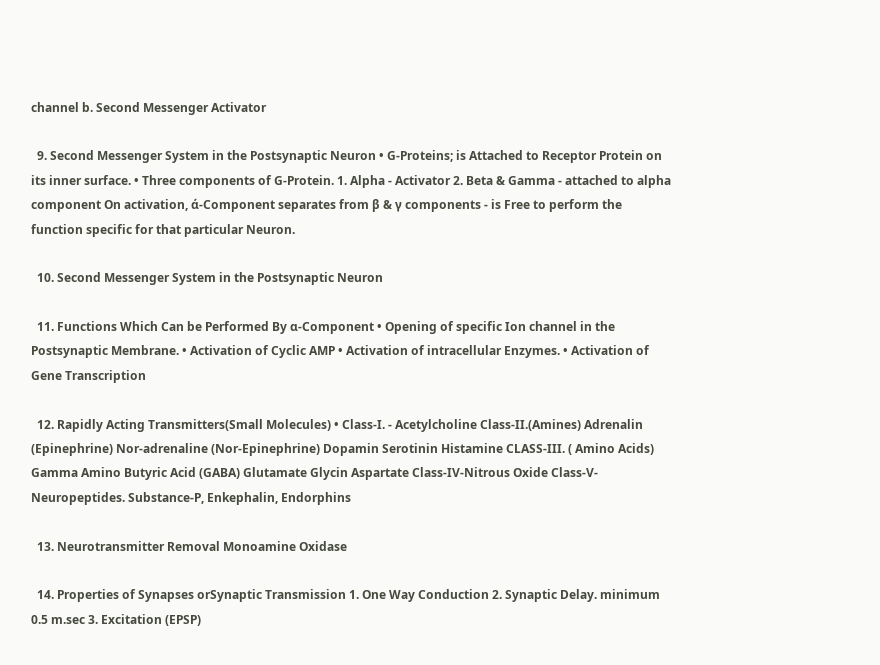channel b. Second Messenger Activator

  9. Second Messenger System in the Postsynaptic Neuron • G-Proteins; is Attached to Receptor Protein on its inner surface. • Three components of G-Protein. 1. Alpha - Activator 2. Beta & Gamma - attached to alpha component On activation, ά-Component separates from β & γ components - is Free to perform the function specific for that particular Neuron.

  10. Second Messenger System in the Postsynaptic Neuron

  11. Functions Which Can be Performed By α-Component • Opening of specific Ion channel in the Postsynaptic Membrane. • Activation of Cyclic AMP • Activation of intracellular Enzymes. • Activation of Gene Transcription

  12. Rapidly Acting Transmitters(Small Molecules) • Class-I. - Acetylcholine Class-II.(Amines) Adrenalin (Epinephrine) Nor-adrenaline (Nor-Epinephrine) Dopamin Serotinin Histamine CLASS-III. ( Amino Acids) Gamma Amino Butyric Acid (GABA) Glutamate Glycin Aspartate Class-IV-Nitrous Oxide Class-V- Neuropeptides. Substance-P, Enkephalin, Endorphins

  13. Neurotransmitter Removal Monoamine Oxidase

  14. Properties of Synapses orSynaptic Transmission 1. One Way Conduction 2. Synaptic Delay. minimum 0.5 m.sec 3. Excitation (EPSP)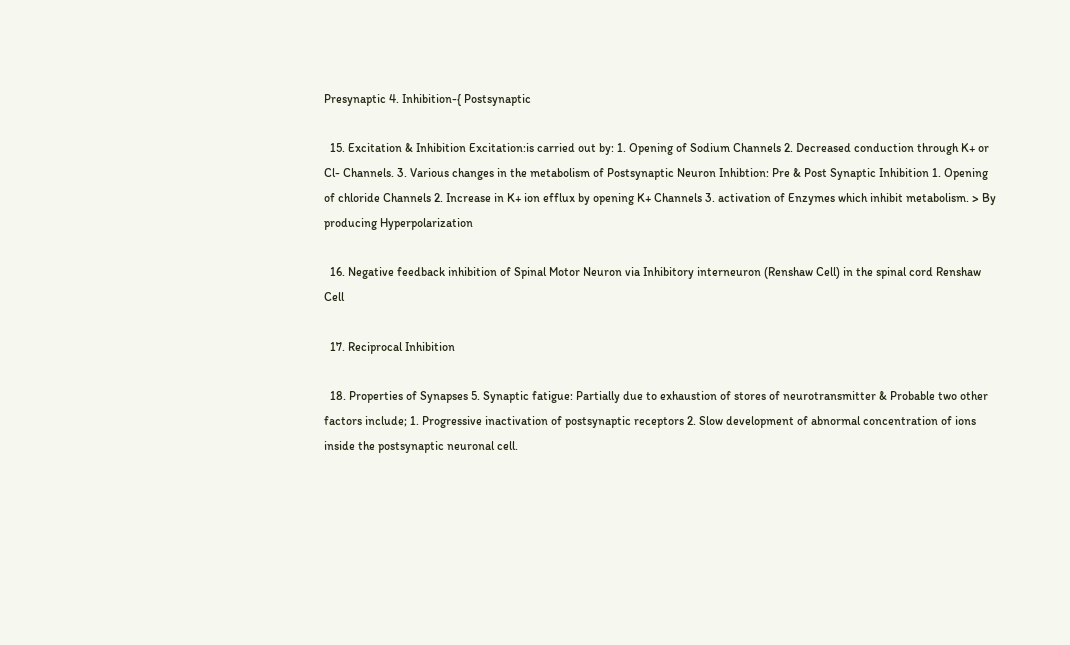Presynaptic 4. Inhibition-{ Postsynaptic

  15. Excitation & Inhibition Excitation:is carried out by: 1. Opening of Sodium Channels 2. Decreased conduction through K+ or Cl- Channels. 3. Various changes in the metabolism of Postsynaptic Neuron Inhibtion: Pre & Post Synaptic Inhibition 1. Opening of chloride Channels 2. Increase in K+ ion efflux by opening K+ Channels 3. activation of Enzymes which inhibit metabolism. > By producing Hyperpolarization

  16. Negative feedback inhibition of Spinal Motor Neuron via Inhibitory interneuron (Renshaw Cell) in the spinal cord Renshaw Cell

  17. Reciprocal Inhibition

  18. Properties of Synapses 5. Synaptic fatigue: Partially due to exhaustion of stores of neurotransmitter & Probable two other factors include; 1. Progressive inactivation of postsynaptic receptors 2. Slow development of abnormal concentration of ions inside the postsynaptic neuronal cell.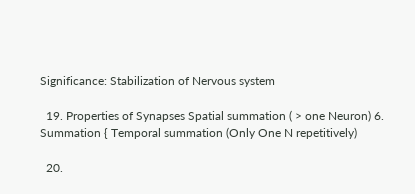Significance: Stabilization of Nervous system

  19. Properties of Synapses Spatial summation ( > one Neuron) 6. Summation { Temporal summation (Only One N repetitively)

  20.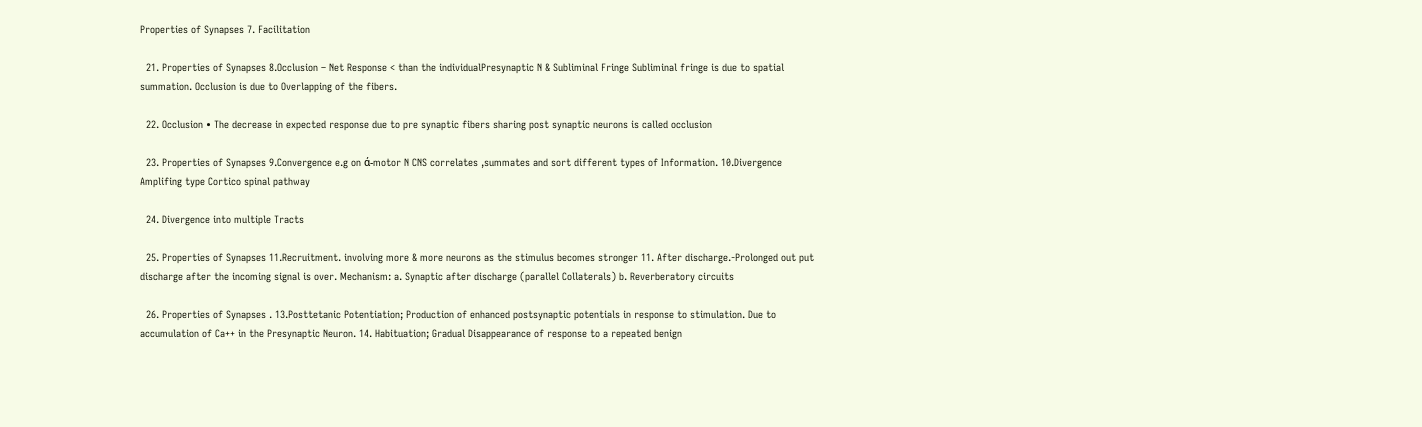Properties of Synapses 7. Facilitation

  21. Properties of Synapses 8.Occlusion – Net Response < than the individualPresynaptic N & Subliminal Fringe Subliminal fringe is due to spatial summation. Occlusion is due to Overlapping of the fibers.

  22. Occlusion • The decrease in expected response due to pre synaptic fibers sharing post synaptic neurons is called occlusion

  23. Properties of Synapses 9.Convergence e.g on ά-motor N CNS correlates ,summates and sort different types of Information. 10.Divergence Amplifing type Cortico spinal pathway

  24. Divergence into multiple Tracts

  25. Properties of Synapses 11.Recruitment. involving more & more neurons as the stimulus becomes stronger 11. After discharge.-Prolonged out put discharge after the incoming signal is over. Mechanism: a. Synaptic after discharge (parallel Collaterals) b. Reverberatory circuits

  26. Properties of Synapses . 13.Posttetanic Potentiation; Production of enhanced postsynaptic potentials in response to stimulation. Due to accumulation of Ca++ in the Presynaptic Neuron. 14. Habituation; Gradual Disappearance of response to a repeated benign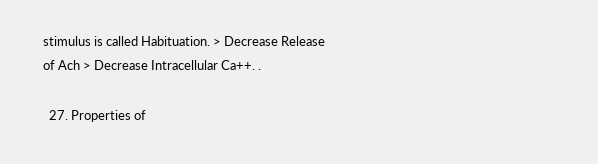stimulus is called Habituation. > Decrease Release of Ach > Decrease Intracellular Ca++. .

  27. Properties of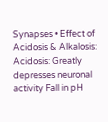Synapses • Effect of Acidosis & Alkalosis: Acidosis: Greatly depresses neuronal activity Fall in pH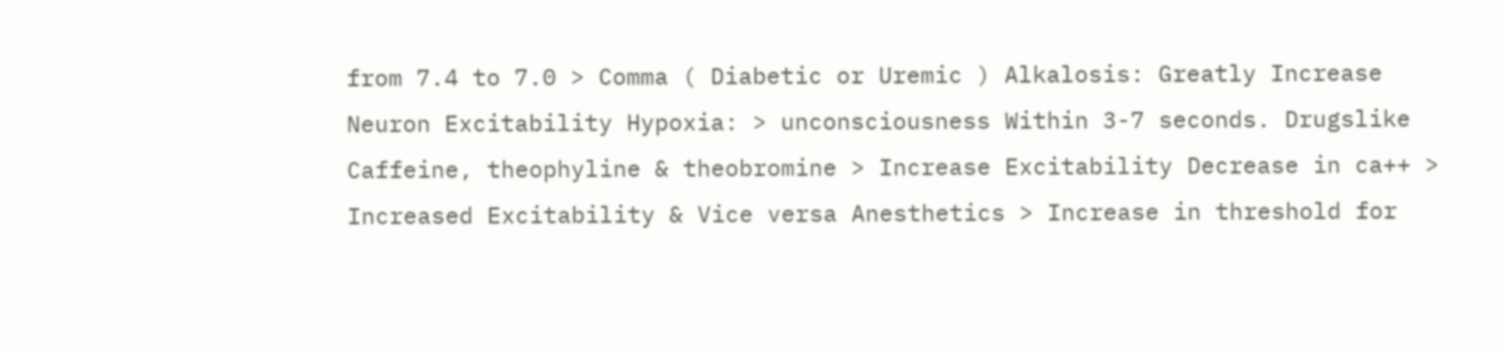from 7.4 to 7.0 > Comma ( Diabetic or Uremic ) Alkalosis: Greatly Increase Neuron Excitability Hypoxia: > unconsciousness Within 3-7 seconds. Drugslike Caffeine, theophyline & theobromine > Increase Excitability Decrease in ca++ > Increased Excitability & Vice versa Anesthetics > Increase in threshold for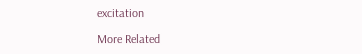excitation

More Related